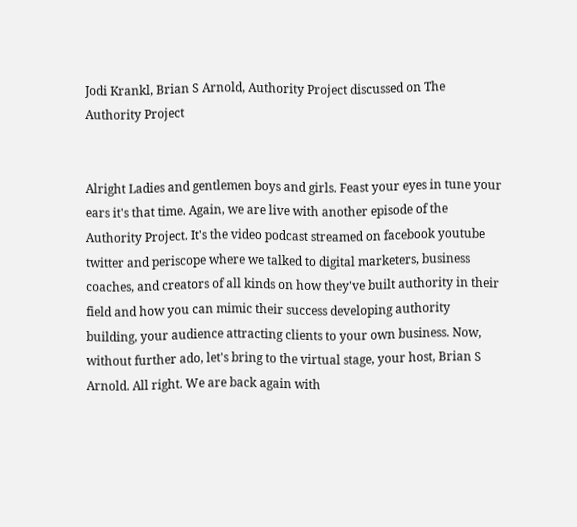Jodi Krankl, Brian S Arnold, Authority Project discussed on The Authority Project


Alright Ladies and gentlemen boys and girls. Feast your eyes in tune your ears it's that time. Again, we are live with another episode of the Authority Project. It's the video podcast streamed on facebook youtube twitter and periscope where we talked to digital marketers, business coaches, and creators of all kinds on how they've built authority in their field and how you can mimic their success developing authority building, your audience attracting clients to your own business. Now, without further ado, let's bring to the virtual stage, your host, Brian S Arnold. All right. We are back again with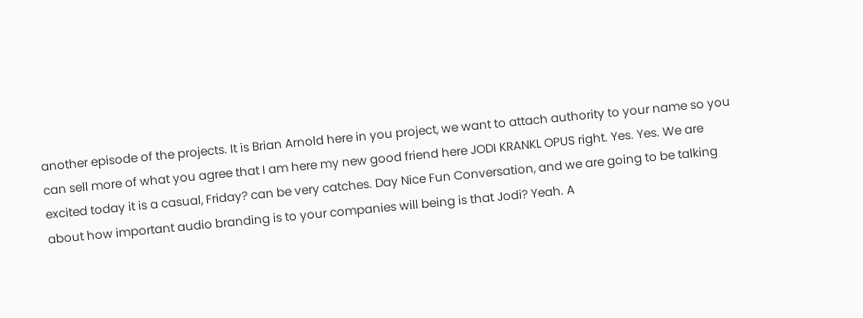another episode of the projects. It is Brian Arnold here in you project, we want to attach authority to your name so you can sell more of what you agree that I am here my new good friend here JODI KRANKL OPUS right. Yes. Yes. We are excited today it is a casual, Friday? can be very catches. Day Nice Fun Conversation, and we are going to be talking about how important audio branding is to your companies will being is that Jodi? Yeah. A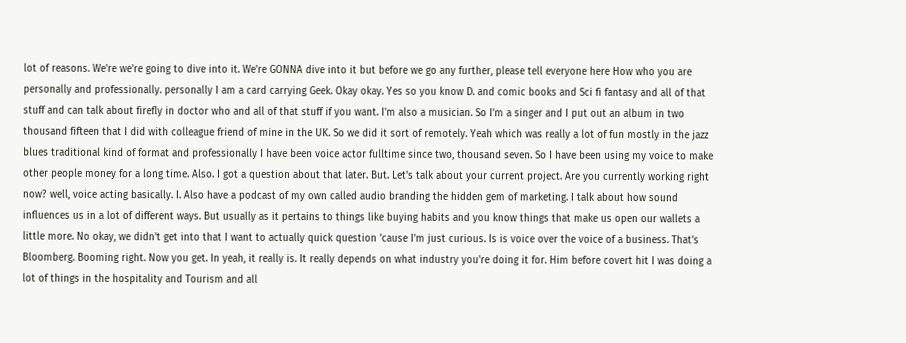lot of reasons. We're we're going to dive into it. We're GONNA dive into it but before we go any further, please tell everyone here How who you are personally and professionally. personally I am a card carrying Geek. Okay okay. Yes so you know D. and comic books and Sci fi fantasy and all of that stuff and can talk about firefly in doctor who and all of that stuff if you want. I'm also a musician. So I'm a singer and I put out an album in two thousand fifteen that I did with colleague friend of mine in the UK. So we did it sort of remotely. Yeah which was really a lot of fun mostly in the jazz blues traditional kind of format and professionally I have been voice actor fulltime since two, thousand seven. So I have been using my voice to make other people money for a long time. Also. I got a question about that later. But. Let's talk about your current project. Are you currently working right now? well, voice acting basically. I. Also have a podcast of my own called audio branding the hidden gem of marketing. I talk about how sound influences us in a lot of different ways. But usually as it pertains to things like buying habits and you know things that make us open our wallets a little more. No okay, we didn't get into that I want to actually quick question 'cause I'm just curious. Is is voice over the voice of a business. That's Bloomberg. Booming right. Now you get. In yeah, it really is. It really depends on what industry you're doing it for. Him before covert hit I was doing a lot of things in the hospitality and Tourism and all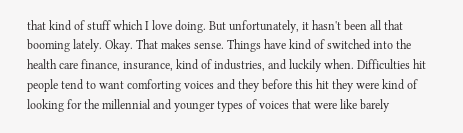that kind of stuff which I love doing. But unfortunately, it hasn't been all that booming lately. Okay. That makes sense. Things have kind of switched into the health care finance, insurance, kind of industries, and luckily when. Difficulties hit people tend to want comforting voices and they before this hit they were kind of looking for the millennial and younger types of voices that were like barely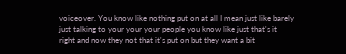voiceover. You know like nothing put on at all I mean just like barely just talking to your your your people you know like just that's it right and now they not that it's put on but they want a bit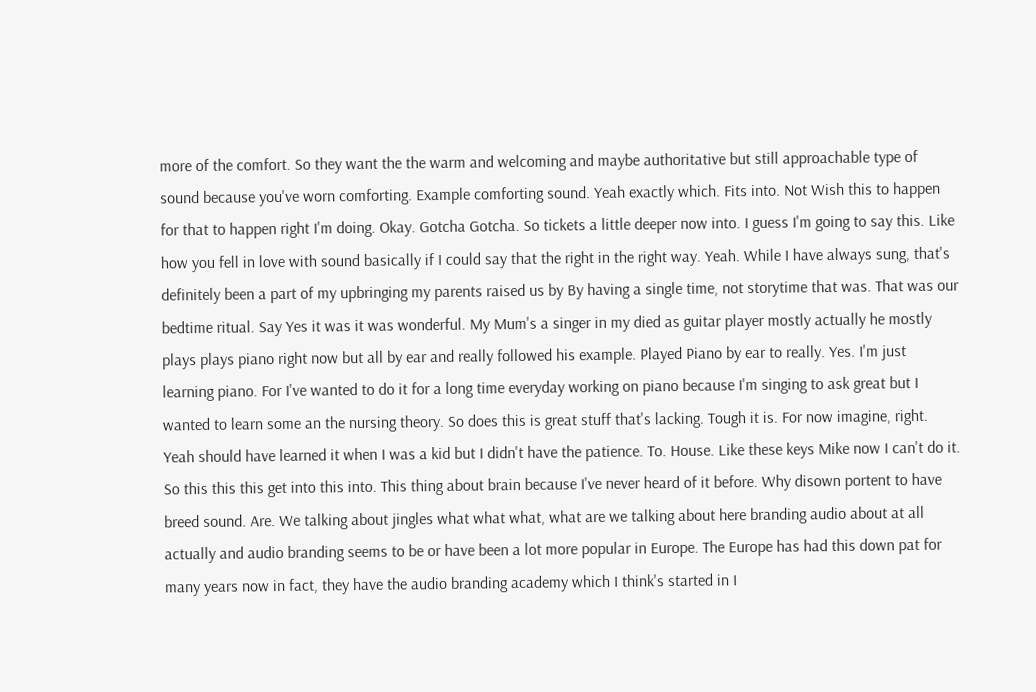more of the comfort. So they want the the warm and welcoming and maybe authoritative but still approachable type of sound because you've worn comforting. Example comforting sound. Yeah exactly which. Fits into. Not Wish this to happen for that to happen right I'm doing. Okay. Gotcha Gotcha. So tickets a little deeper now into. I guess I'm going to say this. Like how you fell in love with sound basically if I could say that the right in the right way. Yeah. While I have always sung, that's definitely been a part of my upbringing my parents raised us by By having a single time, not storytime that was. That was our bedtime ritual. Say Yes it was it was wonderful. My Mum's a singer in my died as guitar player mostly actually he mostly plays plays piano right now but all by ear and really followed his example. Played Piano by ear to really. Yes. I'm just learning piano. For I've wanted to do it for a long time everyday working on piano because I'm singing to ask great but I wanted to learn some an the nursing theory. So does this is great stuff that's lacking. Tough it is. For now imagine, right. Yeah should have learned it when I was a kid but I didn't have the patience. To. House. Like these keys Mike now I can't do it. So this this this get into this into. This thing about brain because I've never heard of it before. Why disown portent to have breed sound. Are. We talking about jingles what what what, what are we talking about here branding audio about at all actually and audio branding seems to be or have been a lot more popular in Europe. The Europe has had this down pat for many years now in fact, they have the audio branding academy which I think's started in I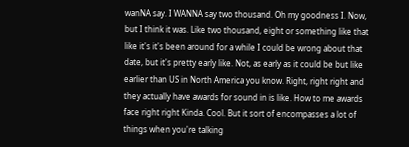wanNA say. I WANNA say two thousand. Oh my goodness I. Now, but I think it was. Like two thousand, eight or something like that like it's it's been around for a while I could be wrong about that date, but it's pretty early like. Not, as early as it could be but like earlier than US in North America you know. Right, right right and they actually have awards for sound in is like. How to me awards face right right Kinda. Cool. But it sort of encompasses a lot of things when you're talking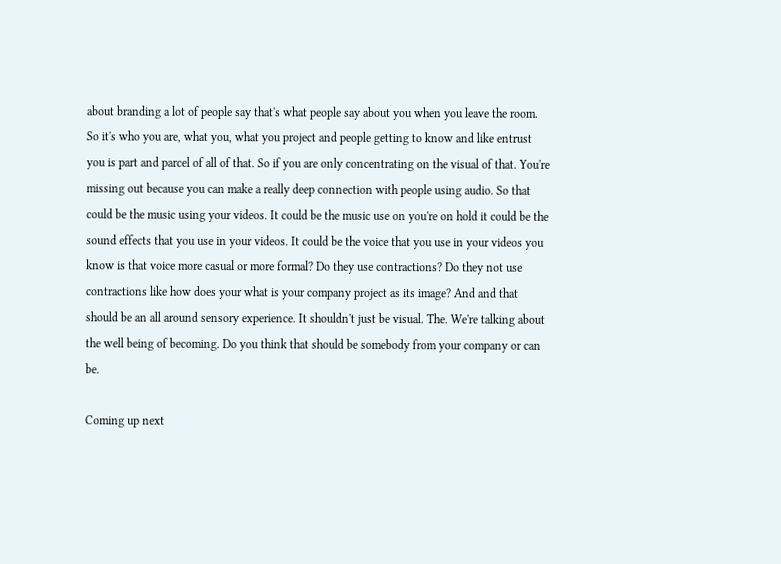about branding a lot of people say that's what people say about you when you leave the room. So it's who you are, what you, what you project and people getting to know and like entrust you is part and parcel of all of that. So if you are only concentrating on the visual of that. You're missing out because you can make a really deep connection with people using audio. So that could be the music using your videos. It could be the music use on you're on hold it could be the sound effects that you use in your videos. It could be the voice that you use in your videos you know is that voice more casual or more formal? Do they use contractions? Do they not use contractions like how does your what is your company project as its image? And and that should be an all around sensory experience. It shouldn't just be visual. The. We're talking about the well being of becoming. Do you think that should be somebody from your company or can be.

Coming up next